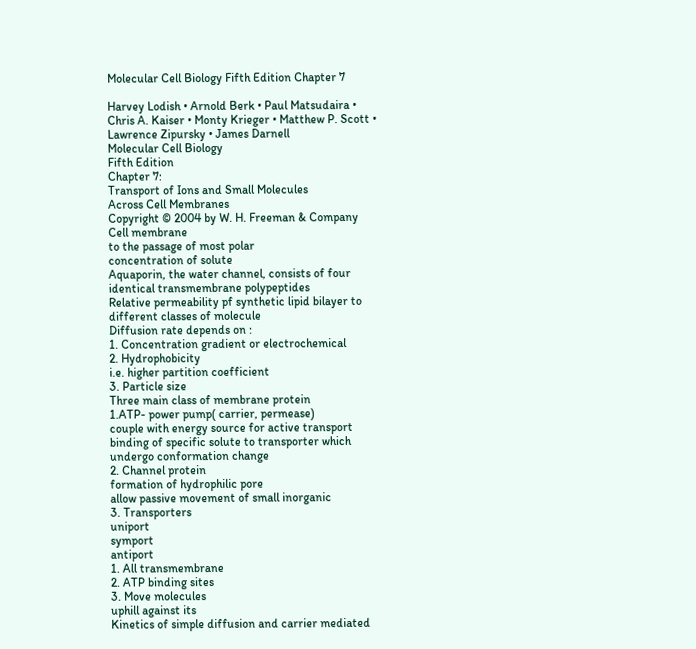Molecular Cell Biology Fifth Edition Chapter 7

Harvey Lodish • Arnold Berk • Paul Matsudaira •
Chris A. Kaiser • Monty Krieger • Matthew P. Scott •
Lawrence Zipursky • James Darnell
Molecular Cell Biology
Fifth Edition
Chapter 7:
Transport of Ions and Small Molecules
Across Cell Membranes
Copyright © 2004 by W. H. Freeman & Company
Cell membrane
to the passage of most polar
concentration of solute
Aquaporin, the water channel, consists of four
identical transmembrane polypeptides
Relative permeability pf synthetic lipid bilayer to
different classes of molecule
Diffusion rate depends on :
1. Concentration gradient or electrochemical
2. Hydrophobicity
i.e. higher partition coefficient
3. Particle size
Three main class of membrane protein
1.ATP- power pump( carrier, permease)
couple with energy source for active transport
binding of specific solute to transporter which
undergo conformation change
2. Channel protein
formation of hydrophilic pore
allow passive movement of small inorganic
3. Transporters
uniport
symport
antiport
1. All transmembrane
2. ATP binding sites
3. Move molecules
uphill against its
Kinetics of simple diffusion and carrier mediated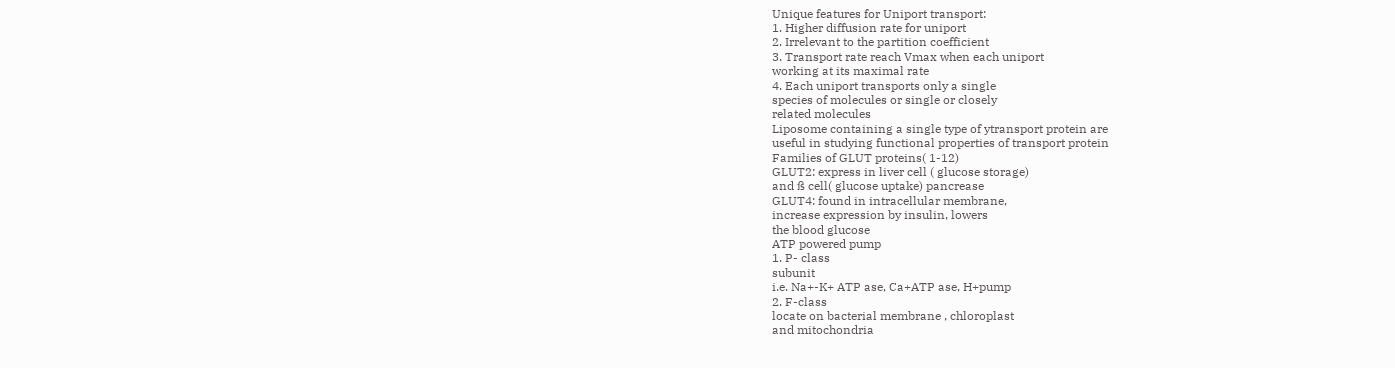Unique features for Uniport transport:
1. Higher diffusion rate for uniport
2. Irrelevant to the partition coefficient
3. Transport rate reach Vmax when each uniport
working at its maximal rate
4. Each uniport transports only a single
species of molecules or single or closely
related molecules
Liposome containing a single type of ytransport protein are
useful in studying functional properties of transport protein
Families of GLUT proteins( 1-12)
GLUT2: express in liver cell ( glucose storage)
and ß cell( glucose uptake) pancrease
GLUT4: found in intracellular membrane,
increase expression by insulin, lowers
the blood glucose
ATP powered pump
1. P- class
subunit
i.e. Na+-K+ ATP ase, Ca+ATP ase, H+pump
2. F-class
locate on bacterial membrane , chloroplast
and mitochondria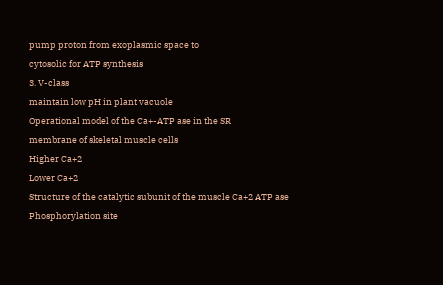pump proton from exoplasmic space to
cytosolic for ATP synthesis
3. V-class
maintain low pH in plant vacuole
Operational model of the Ca+-ATP ase in the SR
membrane of skeletal muscle cells
Higher Ca+2
Lower Ca+2
Structure of the catalytic subunit of the muscle Ca+2 ATP ase
Phosphorylation site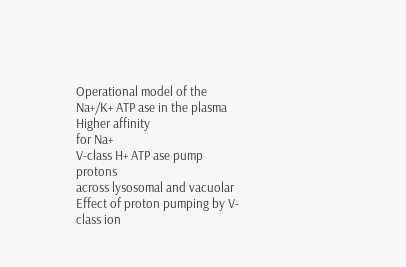Operational model of the Na+/K+ ATP ase in the plasma
Higher affinity
for Na+
V-class H+ ATP ase pump protons
across lysosomal and vacuolar
Effect of proton pumping by V-class ion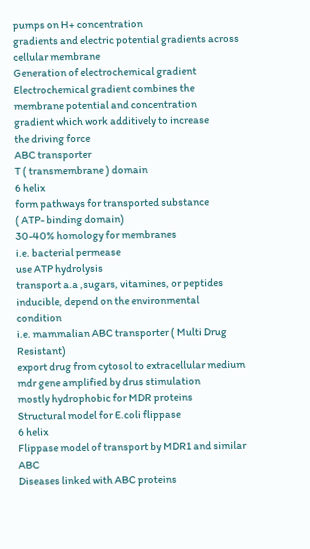pumps on H+ concentration
gradients and electric potential gradients across cellular membrane
Generation of electrochemical gradient
Electrochemical gradient combines the
membrane potential and concentration
gradient which work additively to increase
the driving force
ABC transporter
T ( transmembrane ) domain
6 helix
form pathways for transported substance
( ATP- binding domain)
30-40% homology for membranes
i.e. bacterial permease
use ATP hydrolysis
transport a.a ,sugars, vitamines, or peptides
inducible, depend on the environmental condition
i.e. mammalian ABC transporter ( Multi Drug Resistant)
export drug from cytosol to extracellular medium
mdr gene amplified by drus stimulation
mostly hydrophobic for MDR proteins
Structural model for E.coli flippase
6 helix
Flippase model of transport by MDR1 and similar ABC
Diseases linked with ABC proteins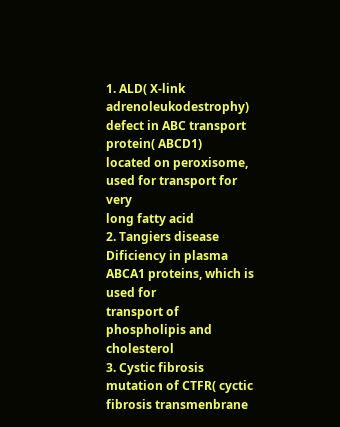1. ALD( X-link adrenoleukodestrophy)
defect in ABC transport protein( ABCD1)
located on peroxisome, used for transport for very
long fatty acid
2. Tangiers disease
Dificiency in plasma ABCA1 proteins, which is used for
transport of phospholipis and cholesterol
3. Cystic fibrosis
mutation of CTFR( cyctic fibrosis transmenbrane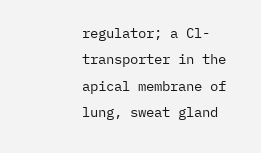regulator; a Cl- transporter in the apical membrane of
lung, sweat gland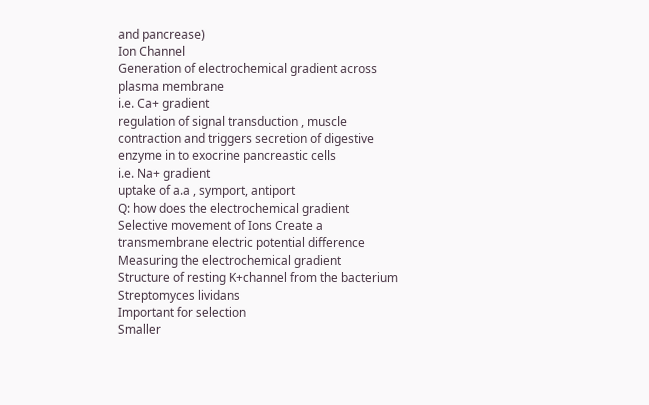and pancrease)
Ion Channel
Generation of electrochemical gradient across
plasma membrane
i.e. Ca+ gradient
regulation of signal transduction , muscle
contraction and triggers secretion of digestive
enzyme in to exocrine pancreastic cells
i.e. Na+ gradient
uptake of a.a , symport, antiport
Q: how does the electrochemical gradient
Selective movement of Ions Create a
transmembrane electric potential difference
Measuring the electrochemical gradient
Structure of resting K+channel from the bacterium
Streptomyces lividans
Important for selection
Smaller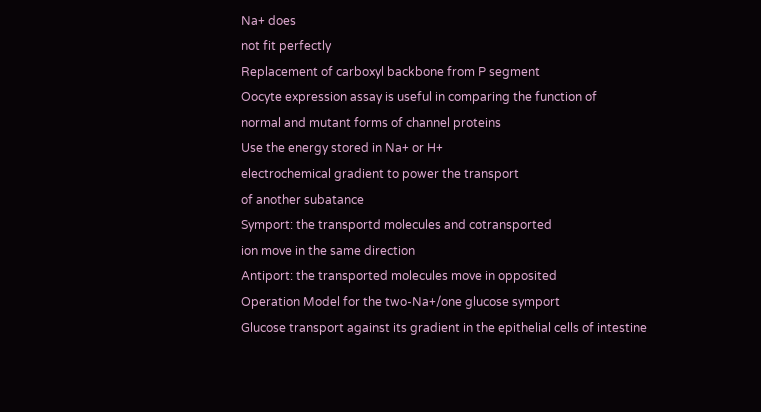Na+ does
not fit perfectly
Replacement of carboxyl backbone from P segment
Oocyte expression assay is useful in comparing the function of
normal and mutant forms of channel proteins
Use the energy stored in Na+ or H+
electrochemical gradient to power the transport
of another subatance
Symport: the transportd molecules and cotransported
ion move in the same direction
Antiport: the transported molecules move in opposited
Operation Model for the two-Na+/one glucose symport
Glucose transport against its gradient in the epithelial cells of intestine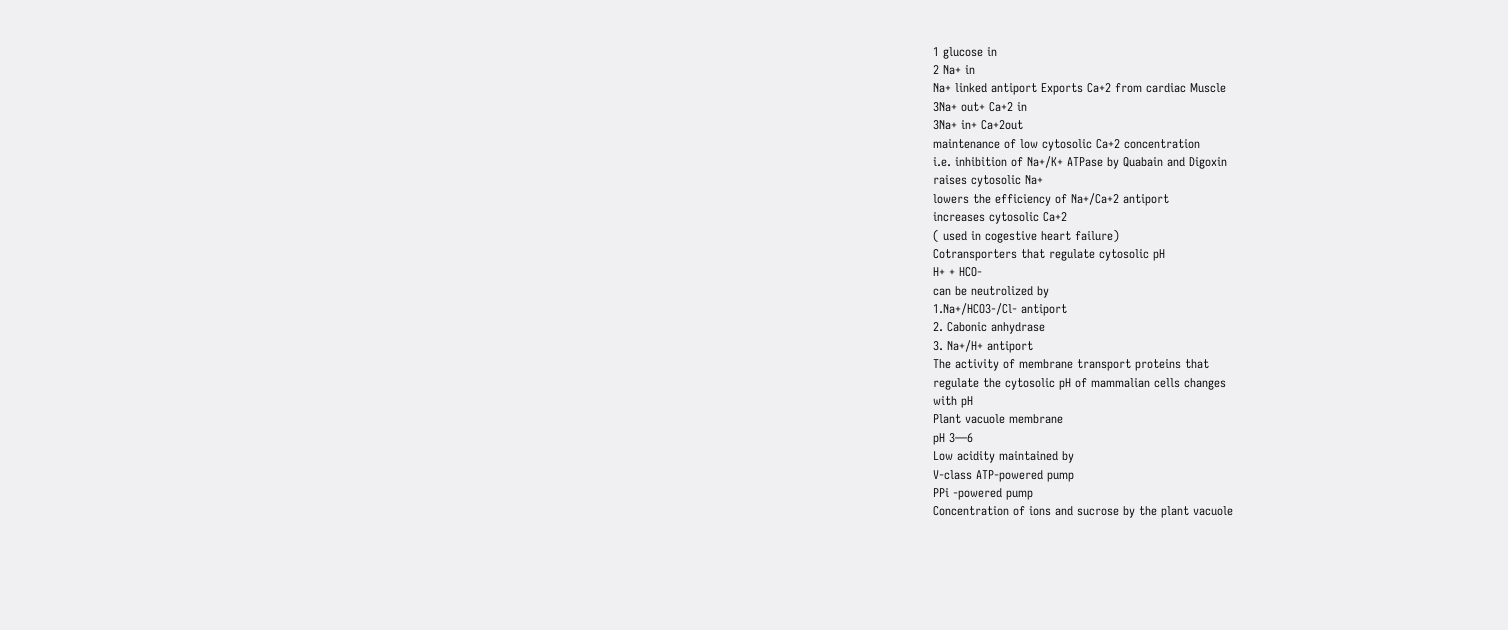1 glucose in
2 Na+ in
Na+ linked antiport Exports Ca+2 from cardiac Muscle
3Na+ out+ Ca+2 in
3Na+ in+ Ca+2out
maintenance of low cytosolic Ca+2 concentration
i.e. inhibition of Na+/K+ ATPase by Quabain and Digoxin
raises cytosolic Na+
lowers the efficiency of Na+/Ca+2 antiport
increases cytosolic Ca+2
( used in cogestive heart failure)
Cotransporters that regulate cytosolic pH
H+ + HCO-
can be neutrolized by
1.Na+/HCO3-/Cl- antiport
2. Cabonic anhydrase
3. Na+/H+ antiport
The activity of membrane transport proteins that
regulate the cytosolic pH of mammalian cells changes
with pH
Plant vacuole membrane
pH 3—6
Low acidity maintained by
V-class ATP-powered pump
PPi -powered pump
Concentration of ions and sucrose by the plant vacuole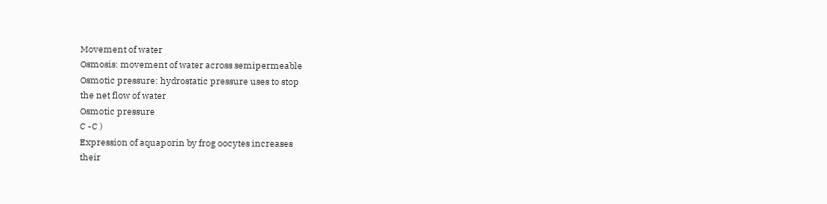Movement of water
Osmosis: movement of water across semipermeable
Osmotic pressure: hydrostatic pressure uses to stop
the net flow of water
Osmotic pressure
C -C )
Expression of aquaporin by frog oocytes increases
their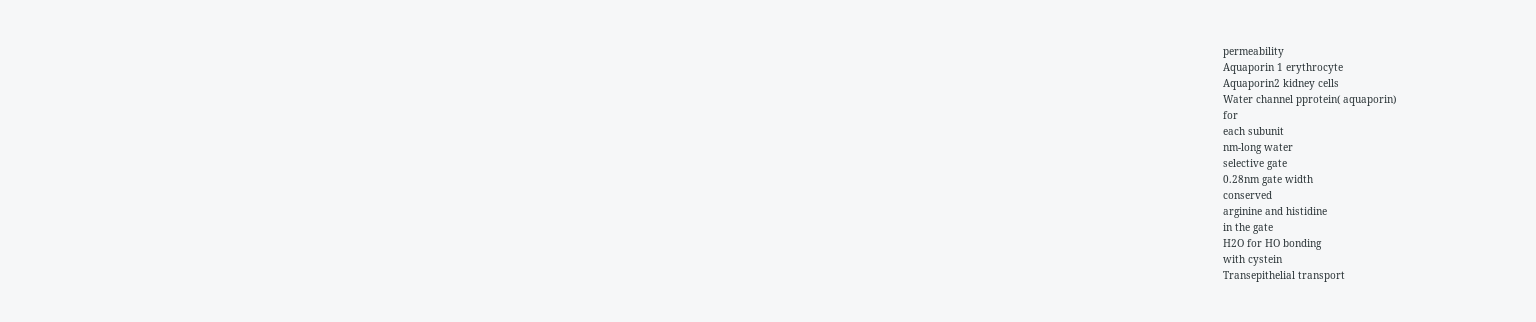permeability
Aquaporin 1 erythrocyte
Aquaporin2 kidney cells
Water channel pprotein( aquaporin)
for
each subunit
nm-long water
selective gate
0.28nm gate width
conserved
arginine and histidine
in the gate
H2O for HO bonding
with cystein
Transepithelial transport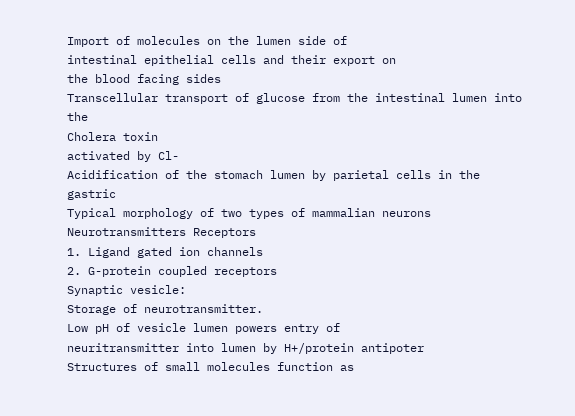Import of molecules on the lumen side of
intestinal epithelial cells and their export on
the blood facing sides
Transcellular transport of glucose from the intestinal lumen into the
Cholera toxin
activated by Cl-
Acidification of the stomach lumen by parietal cells in the gastric
Typical morphology of two types of mammalian neurons
Neurotransmitters Receptors
1. Ligand gated ion channels
2. G-protein coupled receptors
Synaptic vesicle:
Storage of neurotransmitter.
Low pH of vesicle lumen powers entry of
neuritransmitter into lumen by H+/protein antipoter
Structures of small molecules function as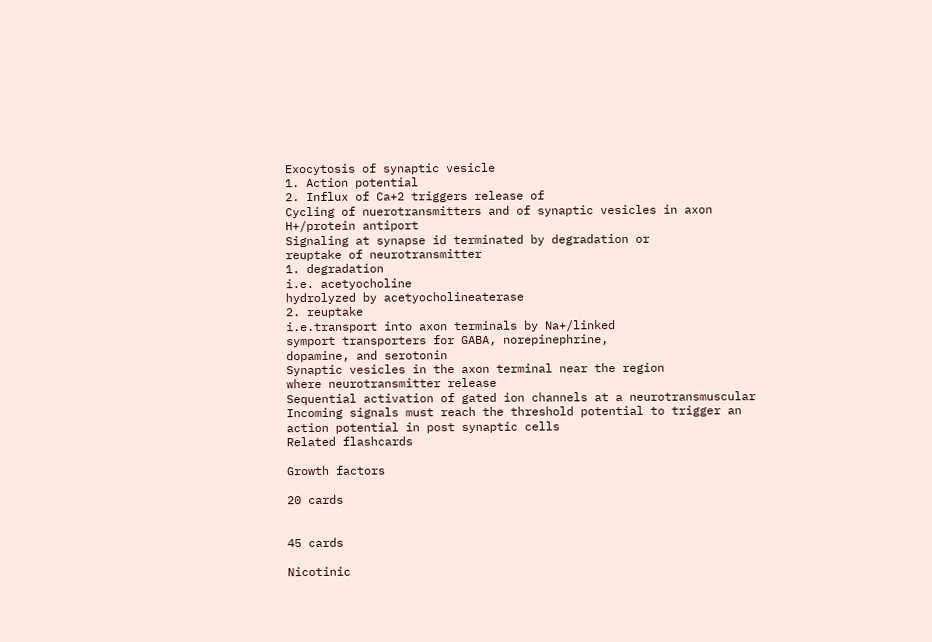Exocytosis of synaptic vesicle
1. Action potential
2. Influx of Ca+2 triggers release of
Cycling of nuerotransmitters and of synaptic vesicles in axon
H+/protein antiport
Signaling at synapse id terminated by degradation or
reuptake of neurotransmitter
1. degradation
i.e. acetyocholine
hydrolyzed by acetyocholineaterase
2. reuptake
i.e.transport into axon terminals by Na+/linked
symport transporters for GABA, norepinephrine,
dopamine, and serotonin
Synaptic vesicles in the axon terminal near the region
where neurotransmitter release
Sequential activation of gated ion channels at a neurotransmuscular
Incoming signals must reach the threshold potential to trigger an
action potential in post synaptic cells
Related flashcards

Growth factors

20 cards


45 cards

Nicotinic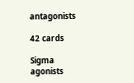antagonists

42 cards

Sigma agonists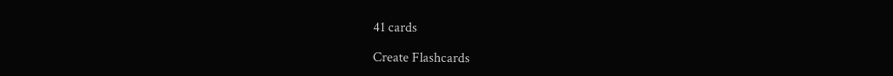41 cards

Create Flashcards